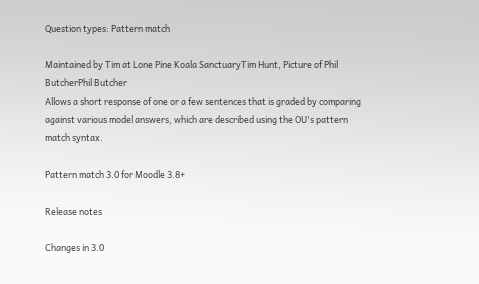Question types: Pattern match

Maintained by Tim at Lone Pine Koala SanctuaryTim Hunt, Picture of Phil ButcherPhil Butcher
Allows a short response of one or a few sentences that is graded by comparing against various model answers, which are described using the OU's pattern match syntax.

Pattern match 3.0 for Moodle 3.8+

Release notes

Changes in 3.0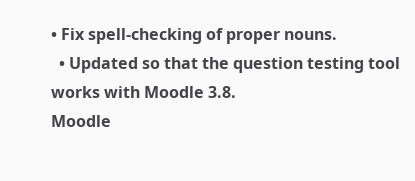• Fix spell-checking of proper nouns.
  • Updated so that the question testing tool works with Moodle 3.8.
Moodle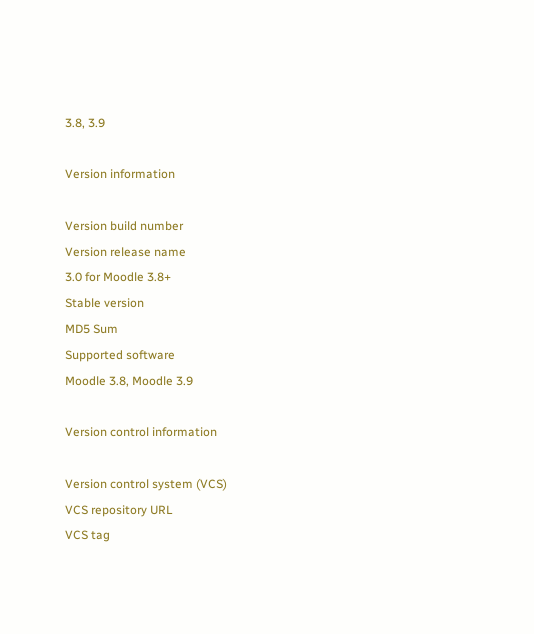3.8, 3.9

Version information

Version build number
Version release name
3.0 for Moodle 3.8+
Stable version
MD5 Sum
Supported software
Moodle 3.8, Moodle 3.9

Version control information

Version control system (VCS)
VCS repository URL
VCS tag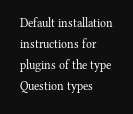Default installation instructions for plugins of the type Question types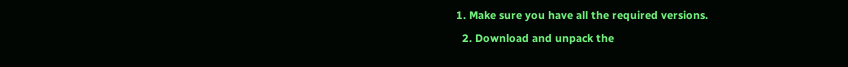1. Make sure you have all the required versions.
  2. Download and unpack the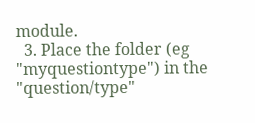module.
  3. Place the folder (eg "myquestiontype") in the "question/type"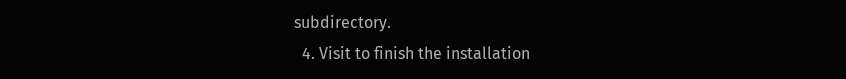subdirectory.
  4. Visit to finish the installation